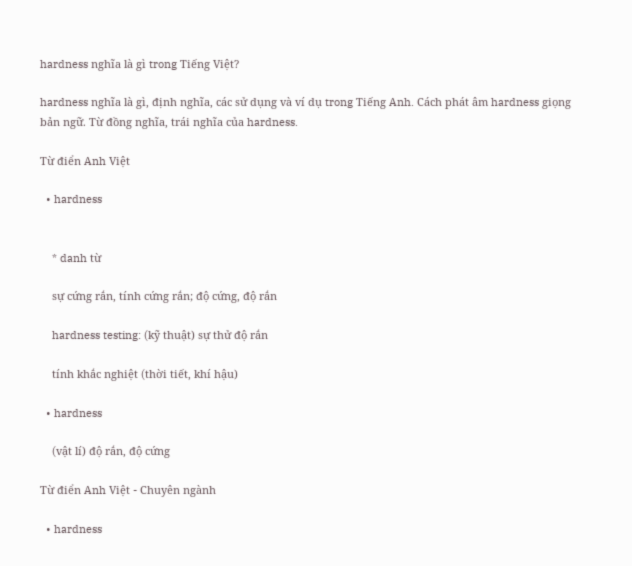hardness nghĩa là gì trong Tiếng Việt?

hardness nghĩa là gì, định nghĩa, các sử dụng và ví dụ trong Tiếng Anh. Cách phát âm hardness giọng bản ngữ. Từ đồng nghĩa, trái nghĩa của hardness.

Từ điển Anh Việt

  • hardness


    * danh từ

    sự cứng rắn, tính cứng rắn; độ cứng, độ rắn

    hardness testing: (kỹ thuật) sự thử độ rắn

    tính khắc nghiệt (thời tiết, khí hậu)

  • hardness

    (vật lí) độ rắn, độ cứng

Từ điển Anh Việt - Chuyên ngành

  • hardness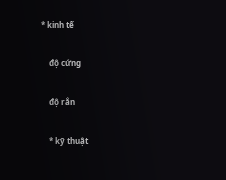* kinh tế

    độ cứng

    độ rắn

    * kỹ thuật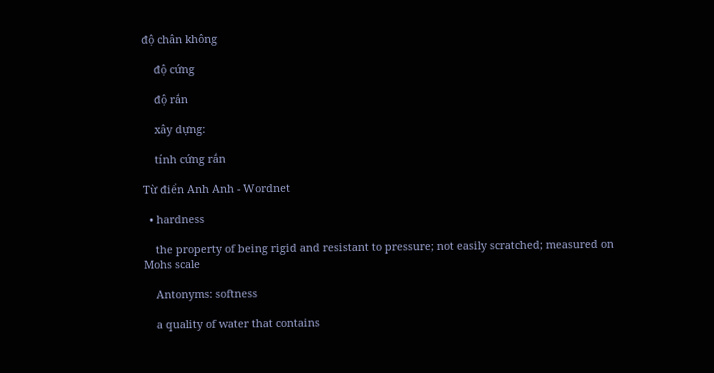độ chân không

    độ cứng

    độ rắn

    xây dựng:

    tính cứng rắn

Từ điển Anh Anh - Wordnet

  • hardness

    the property of being rigid and resistant to pressure; not easily scratched; measured on Mohs scale

    Antonyms: softness

    a quality of water that contains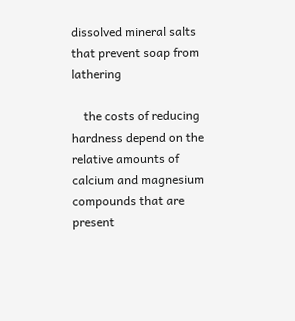dissolved mineral salts that prevent soap from lathering

    the costs of reducing hardness depend on the relative amounts of calcium and magnesium compounds that are present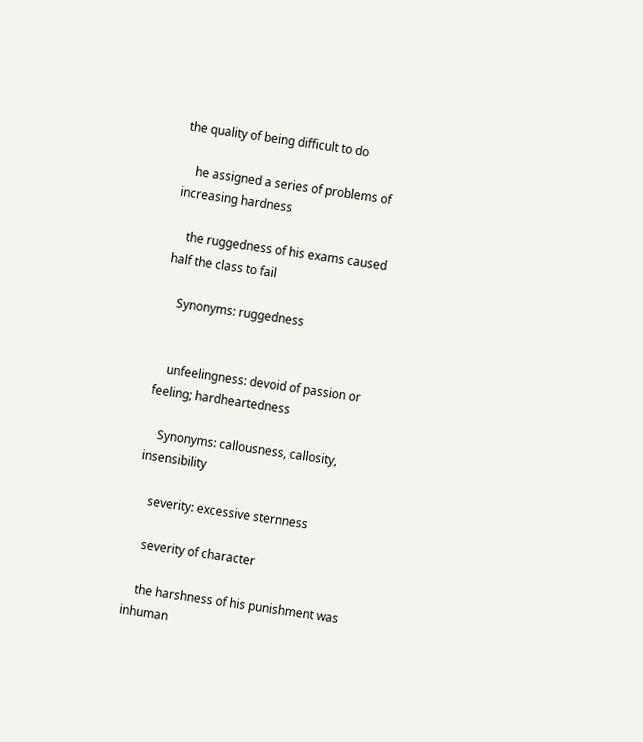the quality of being difficult to do

    he assigned a series of problems of increasing hardness

    the ruggedness of his exams caused half the class to fail

    Synonyms: ruggedness


    unfeelingness: devoid of passion or feeling; hardheartedness

    Synonyms: callousness, callosity, insensibility

    severity: excessive sternness

    severity of character

    the harshness of his punishment was inhuman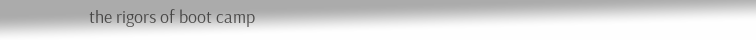the rigors of boot camp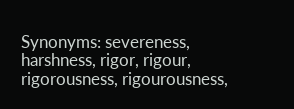Synonyms: severeness, harshness, rigor, rigour, rigorousness, rigourousness,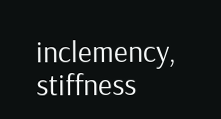inclemency, stiffness